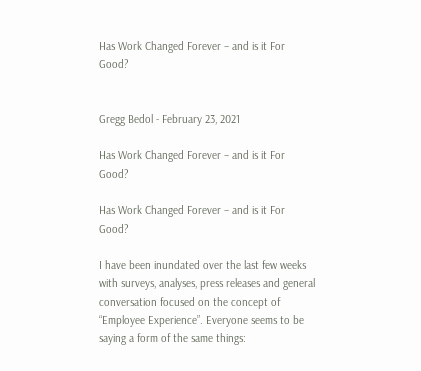Has Work Changed Forever – and is it For Good?


Gregg Bedol - February 23, 2021

Has Work Changed Forever – and is it For Good?

Has Work Changed Forever – and is it For Good?

I have been inundated over the last few weeks with surveys, analyses, press releases and general conversation focused on the concept of “Employee Experience”. Everyone seems to be saying a form of the same things: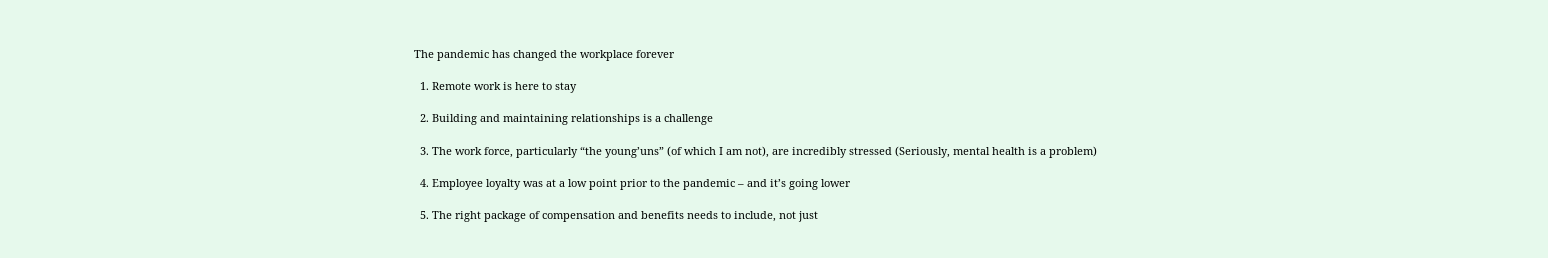The pandemic has changed the workplace forever

  1. Remote work is here to stay

  2. Building and maintaining relationships is a challenge

  3. The work force, particularly “the young’uns” (of which I am not), are incredibly stressed (Seriously, mental health is a problem)

  4. Employee loyalty was at a low point prior to the pandemic – and it’s going lower

  5. The right package of compensation and benefits needs to include, not just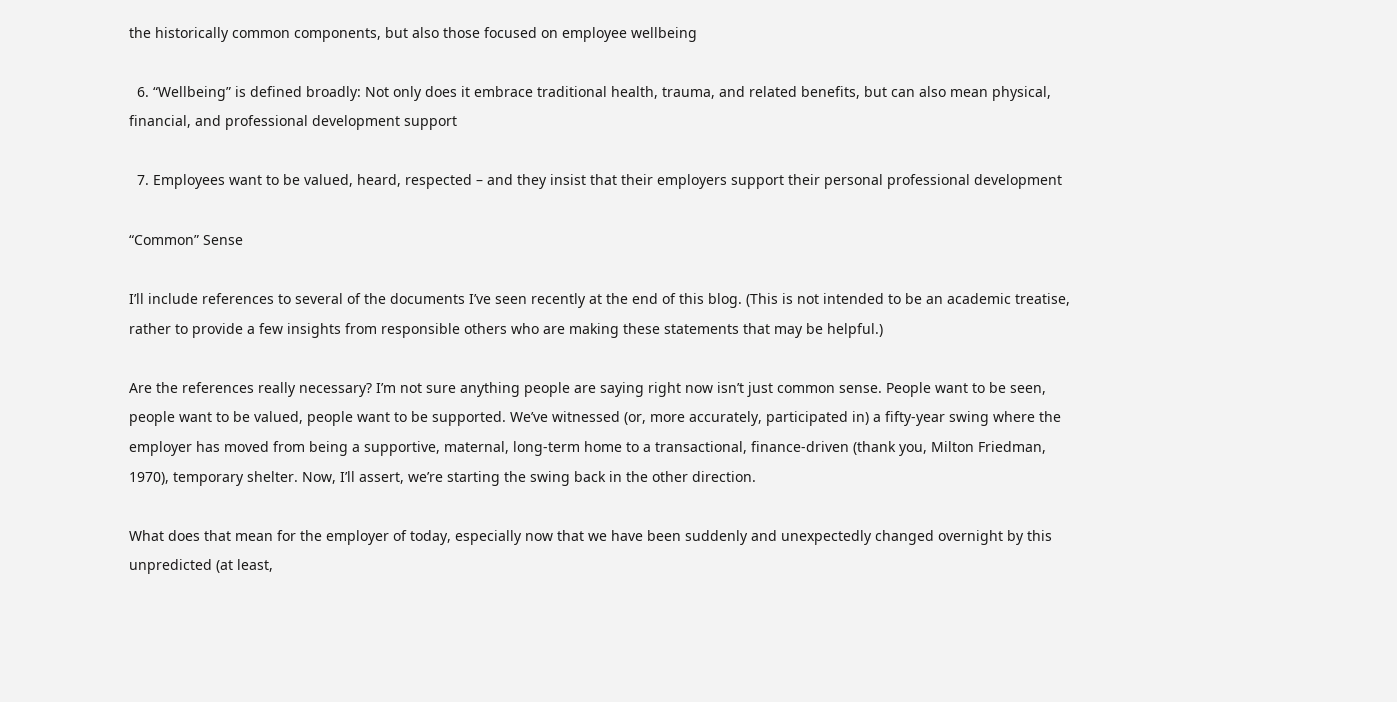the historically common components, but also those focused on employee wellbeing

  6. “Wellbeing” is defined broadly: Not only does it embrace traditional health, trauma, and related benefits, but can also mean physical, financial, and professional development support

  7. Employees want to be valued, heard, respected – and they insist that their employers support their personal professional development

“Common” Sense

I’ll include references to several of the documents I’ve seen recently at the end of this blog. (This is not intended to be an academic treatise, rather to provide a few insights from responsible others who are making these statements that may be helpful.)

Are the references really necessary? I’m not sure anything people are saying right now isn’t just common sense. People want to be seen, people want to be valued, people want to be supported. We’ve witnessed (or, more accurately, participated in) a fifty-year swing where the employer has moved from being a supportive, maternal, long-term home to a transactional, finance-driven (thank you, Milton Friedman, 1970), temporary shelter. Now, I’ll assert, we’re starting the swing back in the other direction.

What does that mean for the employer of today, especially now that we have been suddenly and unexpectedly changed overnight by this unpredicted (at least,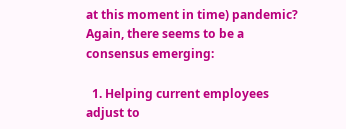at this moment in time) pandemic? Again, there seems to be a consensus emerging:

  1. Helping current employees adjust to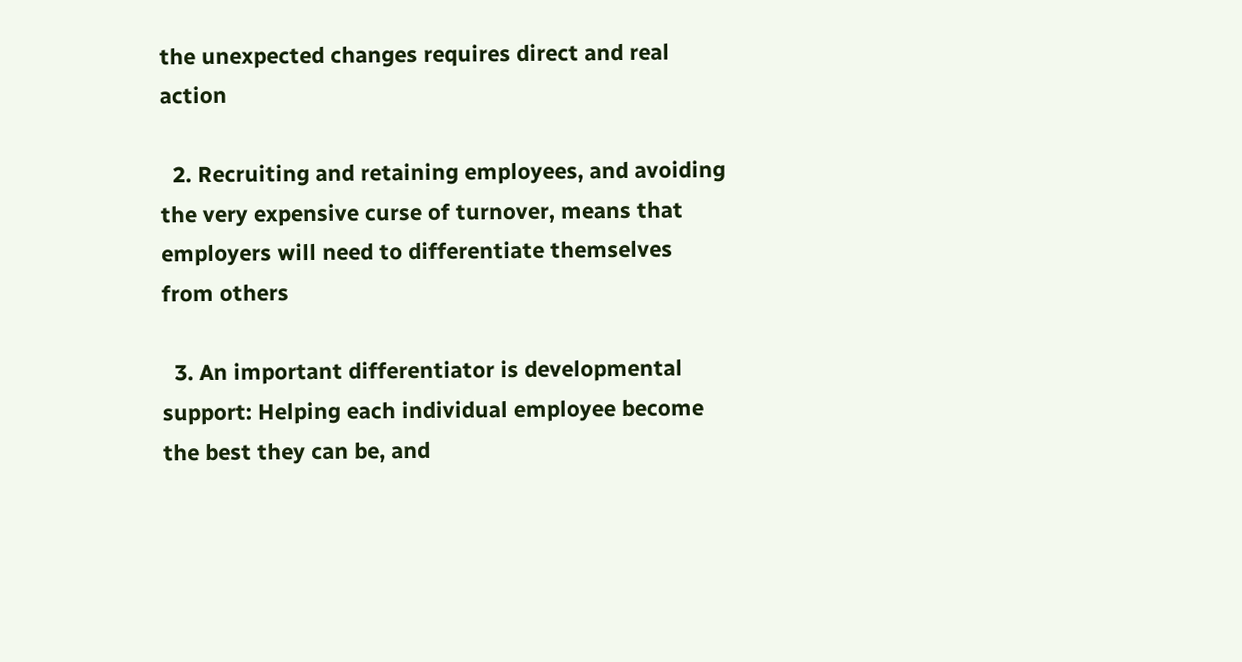the unexpected changes requires direct and real action

  2. Recruiting and retaining employees, and avoiding the very expensive curse of turnover, means that employers will need to differentiate themselves from others

  3. An important differentiator is developmental support: Helping each individual employee become the best they can be, and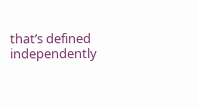that’s defined independently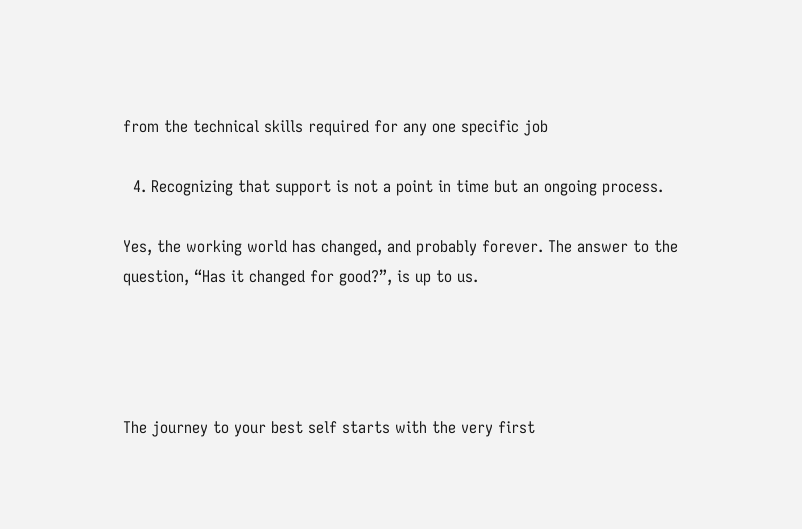from the technical skills required for any one specific job

  4. Recognizing that support is not a point in time but an ongoing process.

Yes, the working world has changed, and probably forever. The answer to the question, “Has it changed for good?”, is up to us.




The journey to your best self starts with the very first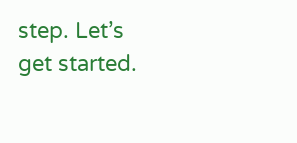step. Let’s get started.